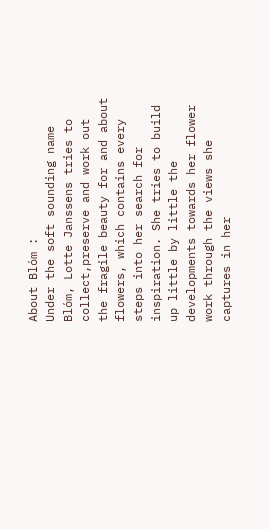About Blóm :
Under the soft sounding name Blóm, Lotte Janssens tries to collect,preserve and work out the fragile beauty for and about flowers, which contains every steps into her search for inspiration. She tries to build up little by little the developments towards her flower work through the views she captures in her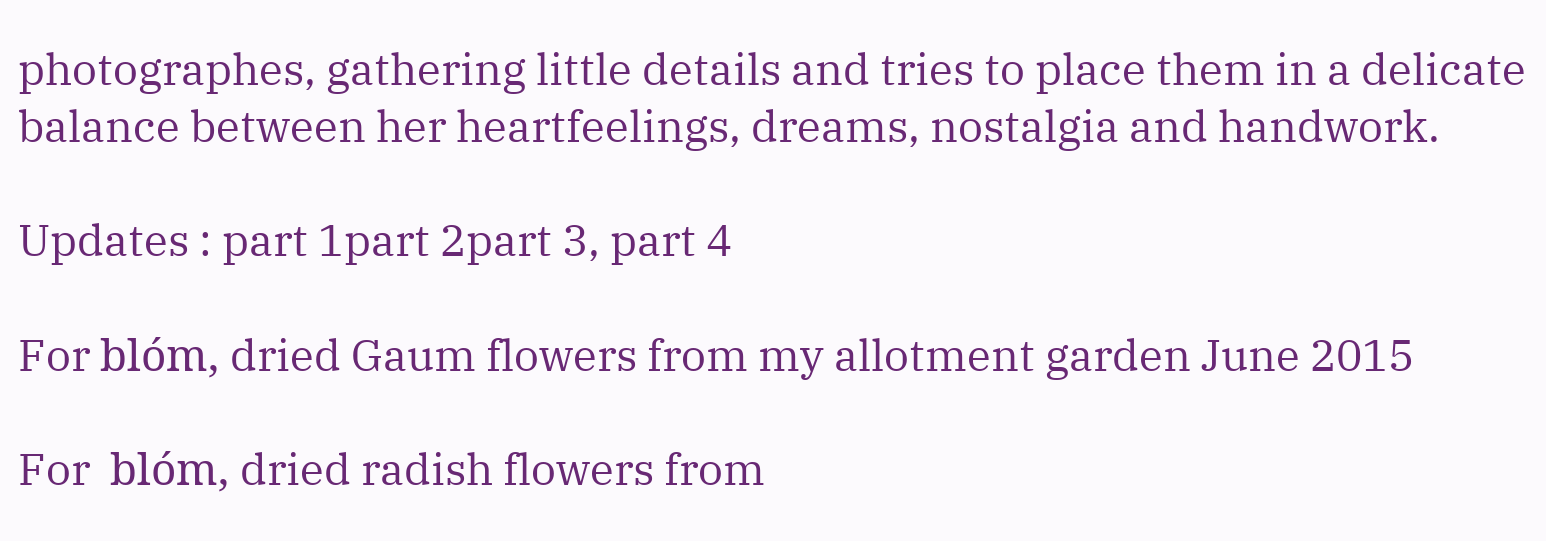photographes, gathering little details and tries to place them in a delicate balance between her heartfeelings, dreams, nostalgia and handwork.

Updates : part 1part 2part 3, part 4

For blóm, dried Gaum flowers from my allotment garden June 2015

For  blóm, dried radish flowers from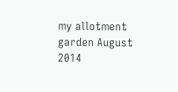my allotment garden August 2014